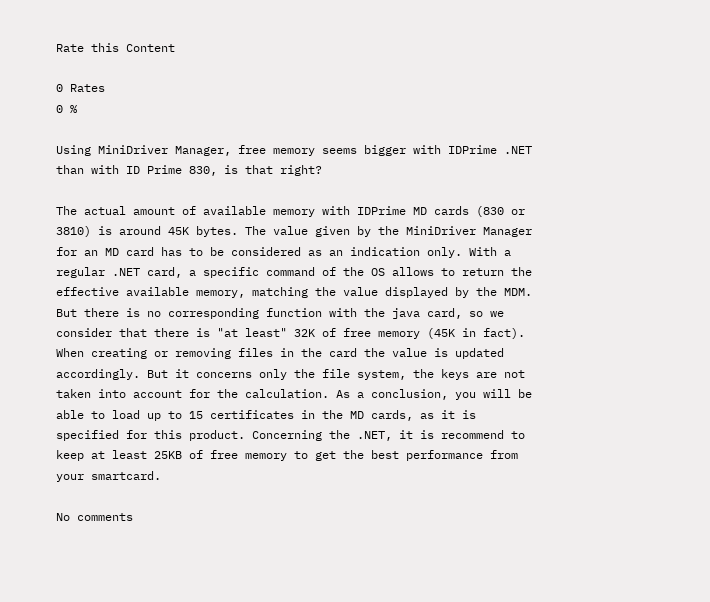Rate this Content

0 Rates
0 %

Using MiniDriver Manager, free memory seems bigger with IDPrime .NET than with ID Prime 830, is that right?

The actual amount of available memory with IDPrime MD cards (830 or 3810) is around 45K bytes. The value given by the MiniDriver Manager for an MD card has to be considered as an indication only. With a regular .NET card, a specific command of the OS allows to return the effective available memory, matching the value displayed by the MDM. But there is no corresponding function with the java card, so we consider that there is "at least" 32K of free memory (45K in fact).  When creating or removing files in the card the value is updated accordingly. But it concerns only the file system, the keys are not taken into account for the calculation. As a conclusion, you will be able to load up to 15 certificates in the MD cards, as it is specified for this product. Concerning the .NET, it is recommend to keep at least 25KB of free memory to get the best performance from your smartcard.

No comments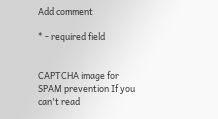Add comment

* - required field


CAPTCHA image for SPAM prevention If you can't read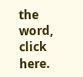the word, click here.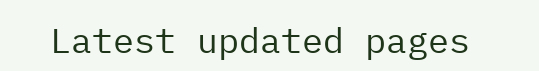Latest updated pages